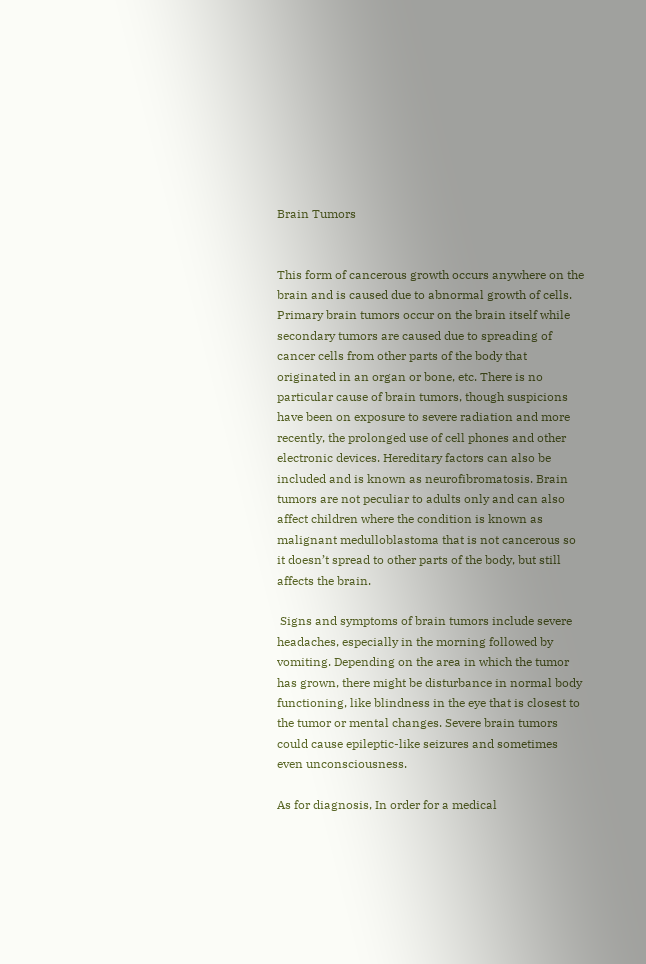Brain Tumors


This form of cancerous growth occurs anywhere on the brain and is caused due to abnormal growth of cells. Primary brain tumors occur on the brain itself while secondary tumors are caused due to spreading of cancer cells from other parts of the body that originated in an organ or bone, etc. There is no particular cause of brain tumors, though suspicions have been on exposure to severe radiation and more recently, the prolonged use of cell phones and other electronic devices. Hereditary factors can also be included and is known as neurofibromatosis. Brain tumors are not peculiar to adults only and can also affect children where the condition is known as malignant medulloblastoma that is not cancerous so it doesn’t spread to other parts of the body, but still affects the brain.

 Signs and symptoms of brain tumors include severe headaches, especially in the morning followed by vomiting. Depending on the area in which the tumor has grown, there might be disturbance in normal body functioning, like blindness in the eye that is closest to the tumor or mental changes. Severe brain tumors could cause epileptic-like seizures and sometimes even unconsciousness.

As for diagnosis, In order for a medical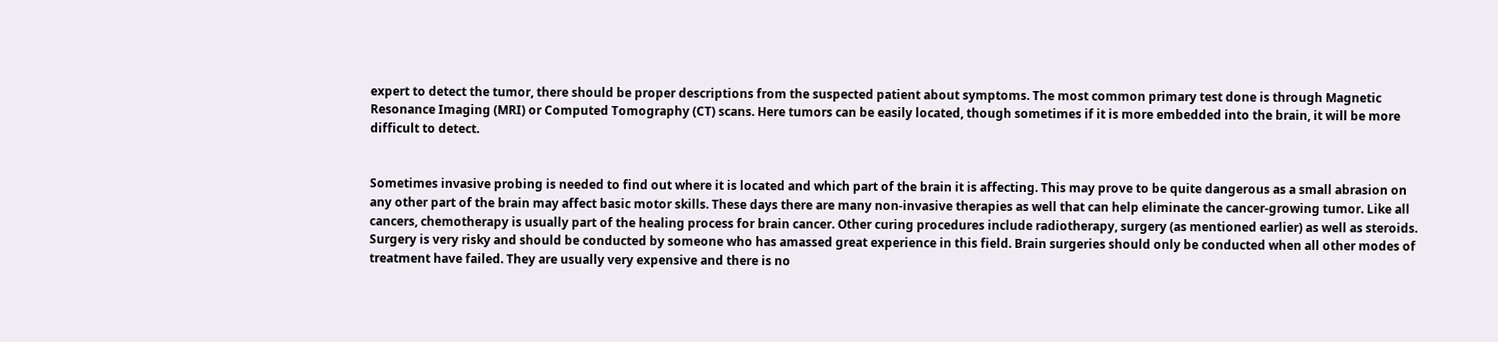expert to detect the tumor, there should be proper descriptions from the suspected patient about symptoms. The most common primary test done is through Magnetic Resonance Imaging (MRI) or Computed Tomography (CT) scans. Here tumors can be easily located, though sometimes if it is more embedded into the brain, it will be more difficult to detect.


Sometimes invasive probing is needed to find out where it is located and which part of the brain it is affecting. This may prove to be quite dangerous as a small abrasion on any other part of the brain may affect basic motor skills. These days there are many non-invasive therapies as well that can help eliminate the cancer-growing tumor. Like all cancers, chemotherapy is usually part of the healing process for brain cancer. Other curing procedures include radiotherapy, surgery (as mentioned earlier) as well as steroids. Surgery is very risky and should be conducted by someone who has amassed great experience in this field. Brain surgeries should only be conducted when all other modes of treatment have failed. They are usually very expensive and there is no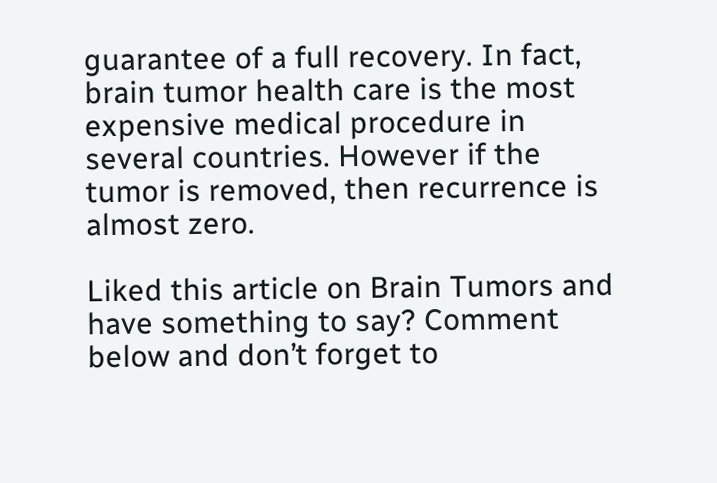guarantee of a full recovery. In fact, brain tumor health care is the most expensive medical procedure in several countries. However if the tumor is removed, then recurrence is almost zero.

Liked this article on Brain Tumors and have something to say? Comment below and don’t forget to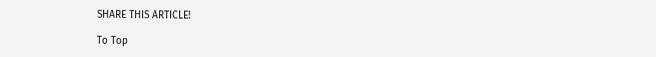SHARE THIS ARTICLE!

To Top